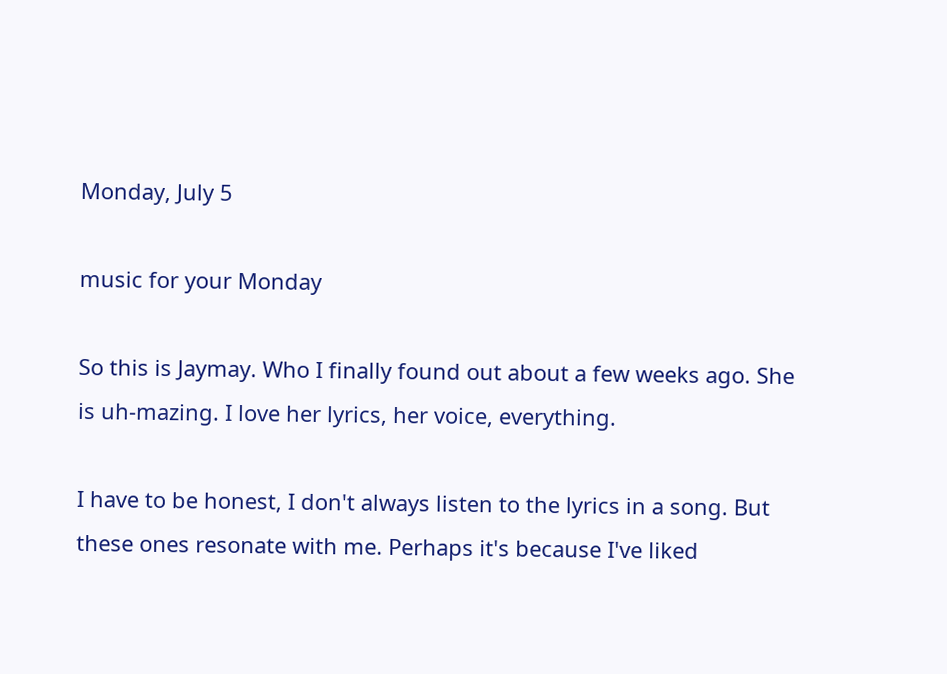Monday, July 5

music for your Monday

So this is Jaymay. Who I finally found out about a few weeks ago. She is uh-mazing. I love her lyrics, her voice, everything.

I have to be honest, I don't always listen to the lyrics in a song. But these ones resonate with me. Perhaps it's because I've liked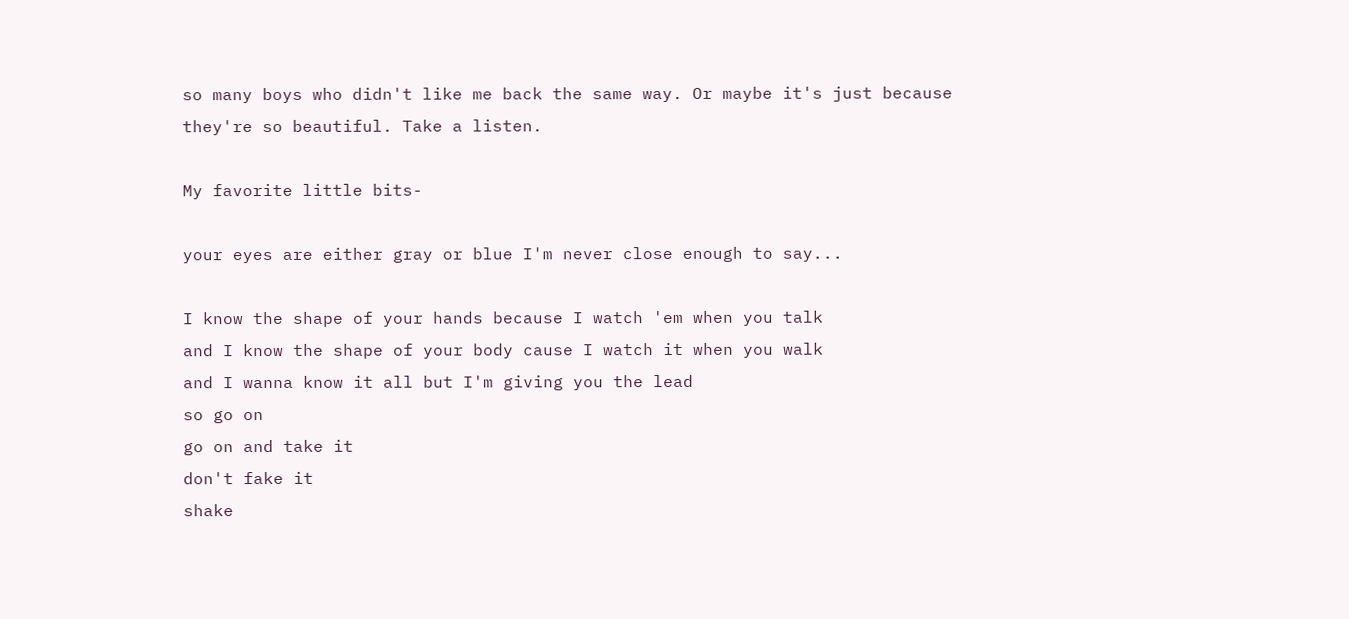so many boys who didn't like me back the same way. Or maybe it's just because they're so beautiful. Take a listen.

My favorite little bits-

your eyes are either gray or blue I'm never close enough to say...

I know the shape of your hands because I watch 'em when you talk
and I know the shape of your body cause I watch it when you walk
and I wanna know it all but I'm giving you the lead
so go on
go on and take it
don't fake it
shake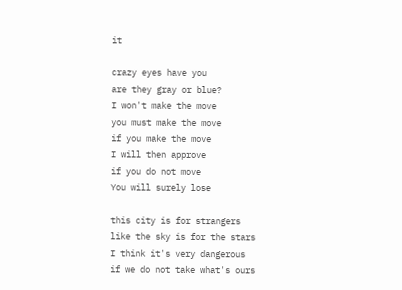it

crazy eyes have you
are they gray or blue?
I won't make the move
you must make the move
if you make the move
I will then approve
if you do not move
You will surely lose

this city is for strangers
like the sky is for the stars
I think it's very dangerous
if we do not take what's ours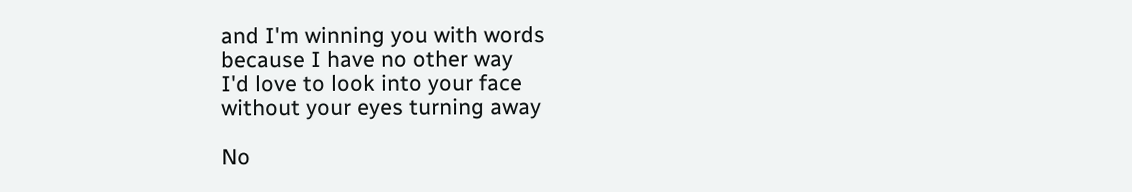and I'm winning you with words
because I have no other way
I'd love to look into your face
without your eyes turning away

No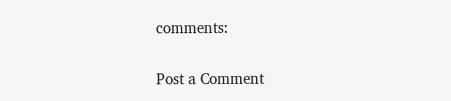comments:

Post a Comment